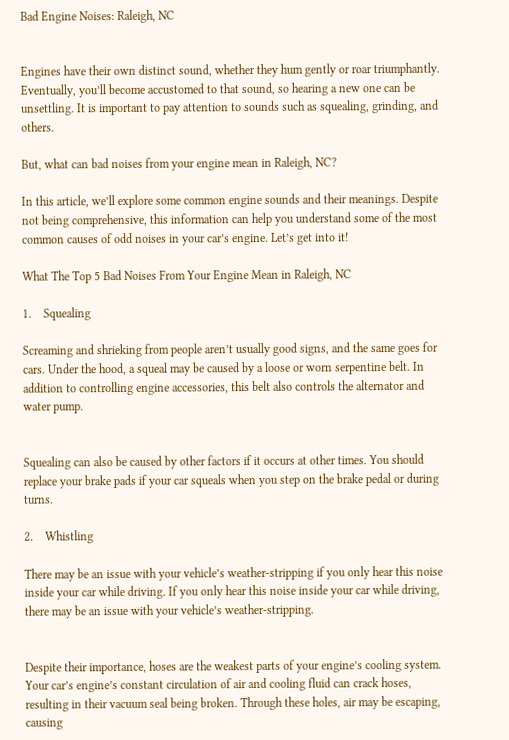Bad Engine Noises: Raleigh, NC


Engines have their own distinct sound, whether they hum gently or roar triumphantly. Eventually, you’ll become accustomed to that sound, so hearing a new one can be unsettling. It is important to pay attention to sounds such as squealing, grinding, and others.

But, what can bad noises from your engine mean in Raleigh, NC?

In this article, we’ll explore some common engine sounds and their meanings. Despite not being comprehensive, this information can help you understand some of the most common causes of odd noises in your car’s engine. Let’s get into it!

What The Top 5 Bad Noises From Your Engine Mean in Raleigh, NC

1.    Squealing

Screaming and shrieking from people aren’t usually good signs, and the same goes for cars. Under the hood, a squeal may be caused by a loose or worn serpentine belt. In addition to controlling engine accessories, this belt also controls the alternator and water pump.


Squealing can also be caused by other factors if it occurs at other times. You should replace your brake pads if your car squeals when you step on the brake pedal or during turns.

2.    Whistling

There may be an issue with your vehicle’s weather-stripping if you only hear this noise inside your car while driving. If you only hear this noise inside your car while driving, there may be an issue with your vehicle’s weather-stripping.


Despite their importance, hoses are the weakest parts of your engine’s cooling system. Your car’s engine’s constant circulation of air and cooling fluid can crack hoses, resulting in their vacuum seal being broken. Through these holes, air may be escaping, causing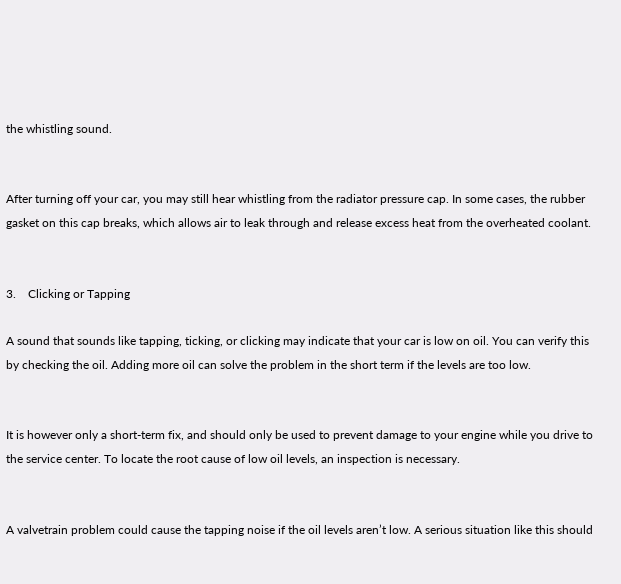the whistling sound.


After turning off your car, you may still hear whistling from the radiator pressure cap. In some cases, the rubber gasket on this cap breaks, which allows air to leak through and release excess heat from the overheated coolant.


3.    Clicking or Tapping

A sound that sounds like tapping, ticking, or clicking may indicate that your car is low on oil. You can verify this by checking the oil. Adding more oil can solve the problem in the short term if the levels are too low.


It is however only a short-term fix, and should only be used to prevent damage to your engine while you drive to the service center. To locate the root cause of low oil levels, an inspection is necessary.


A valvetrain problem could cause the tapping noise if the oil levels aren’t low. A serious situation like this should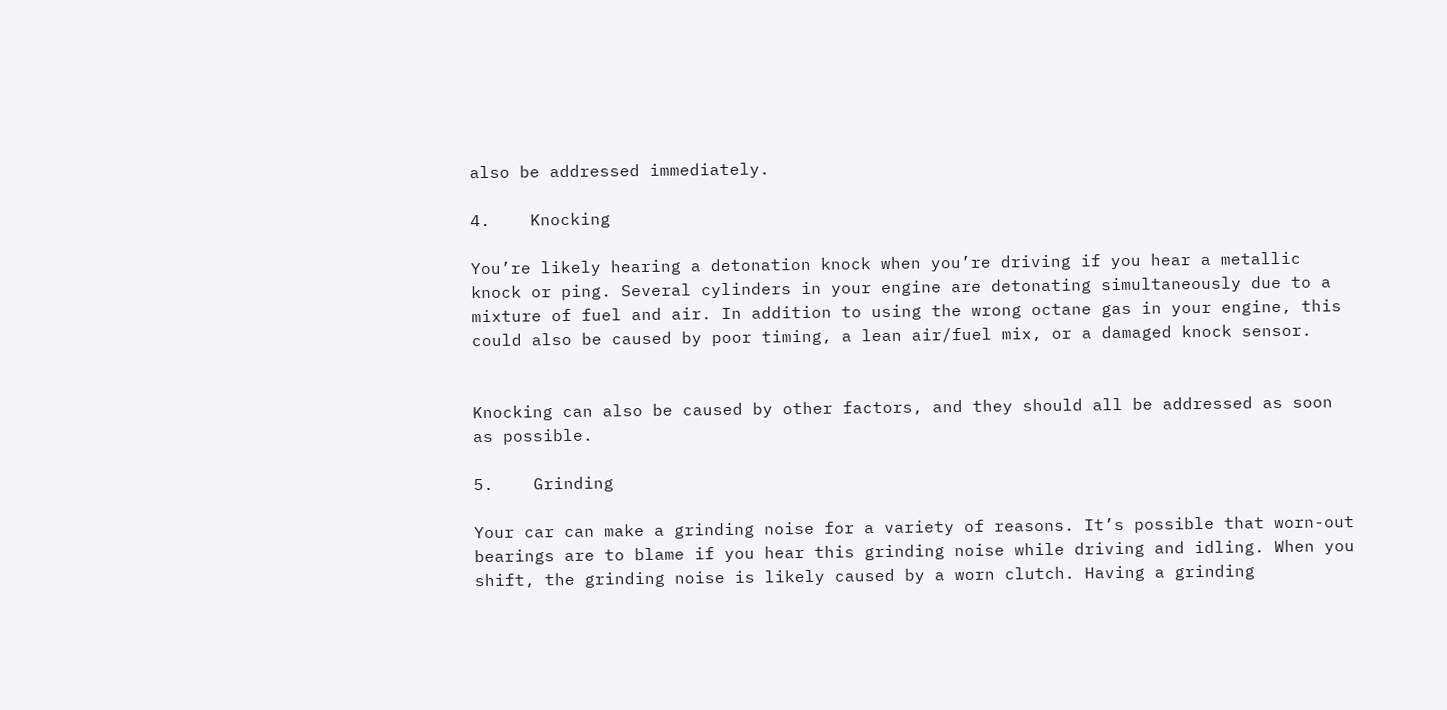also be addressed immediately.

4.    Knocking

You’re likely hearing a detonation knock when you’re driving if you hear a metallic knock or ping. Several cylinders in your engine are detonating simultaneously due to a mixture of fuel and air. In addition to using the wrong octane gas in your engine, this could also be caused by poor timing, a lean air/fuel mix, or a damaged knock sensor.


Knocking can also be caused by other factors, and they should all be addressed as soon as possible.

5.    Grinding

Your car can make a grinding noise for a variety of reasons. It’s possible that worn-out bearings are to blame if you hear this grinding noise while driving and idling. When you shift, the grinding noise is likely caused by a worn clutch. Having a grinding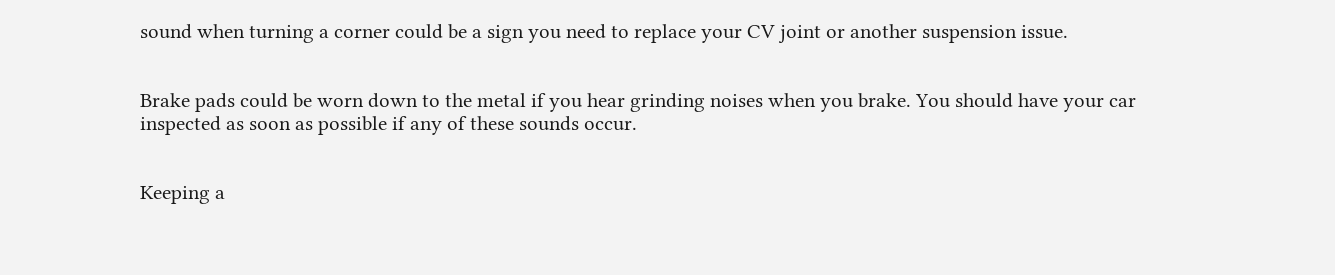sound when turning a corner could be a sign you need to replace your CV joint or another suspension issue.


Brake pads could be worn down to the metal if you hear grinding noises when you brake. You should have your car inspected as soon as possible if any of these sounds occur.


Keeping a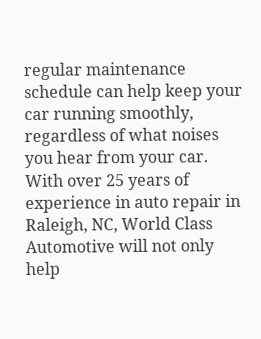regular maintenance schedule can help keep your car running smoothly, regardless of what noises you hear from your car. With over 25 years of experience in auto repair in Raleigh, NC, World Class Automotive will not only help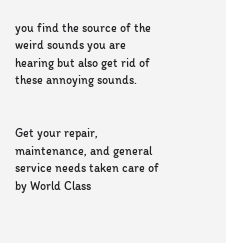you find the source of the weird sounds you are hearing but also get rid of these annoying sounds.


Get your repair, maintenance, and general service needs taken care of by World Class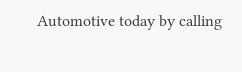Automotive today by calling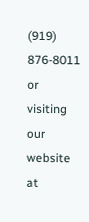(919) 876-8011 or visiting our website at